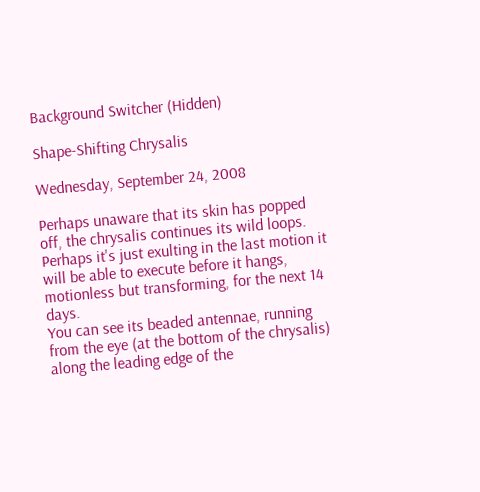Background Switcher (Hidden)

Shape-Shifting Chrysalis

Wednesday, September 24, 2008

Perhaps unaware that its skin has popped off, the chrysalis continues its wild loops. Perhaps it's just exulting in the last motion it will be able to execute before it hangs, motionless but transforming, for the next 14 days.
You can see its beaded antennae, running from the eye (at the bottom of the chrysalis) along the leading edge of the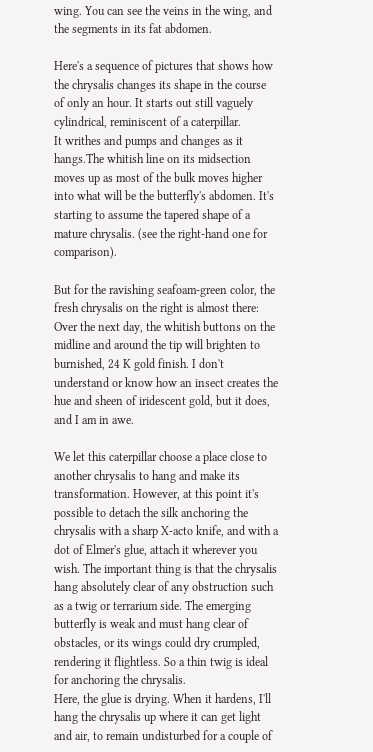wing. You can see the veins in the wing, and the segments in its fat abdomen.

Here's a sequence of pictures that shows how the chrysalis changes its shape in the course of only an hour. It starts out still vaguely cylindrical, reminiscent of a caterpillar.
It writhes and pumps and changes as it hangs.The whitish line on its midsection moves up as most of the bulk moves higher into what will be the butterfly's abdomen. It's starting to assume the tapered shape of a mature chrysalis. (see the right-hand one for comparison).

But for the ravishing seafoam-green color, the fresh chrysalis on the right is almost there:
Over the next day, the whitish buttons on the midline and around the tip will brighten to burnished, 24 K gold finish. I don't understand or know how an insect creates the hue and sheen of iridescent gold, but it does, and I am in awe.

We let this caterpillar choose a place close to another chrysalis to hang and make its transformation. However, at this point it's possible to detach the silk anchoring the chrysalis with a sharp X-acto knife, and with a dot of Elmer's glue, attach it wherever you wish. The important thing is that the chrysalis hang absolutely clear of any obstruction such as a twig or terrarium side. The emerging butterfly is weak and must hang clear of obstacles, or its wings could dry crumpled, rendering it flightless. So a thin twig is ideal for anchoring the chrysalis.
Here, the glue is drying. When it hardens, I'll hang the chrysalis up where it can get light and air, to remain undisturbed for a couple of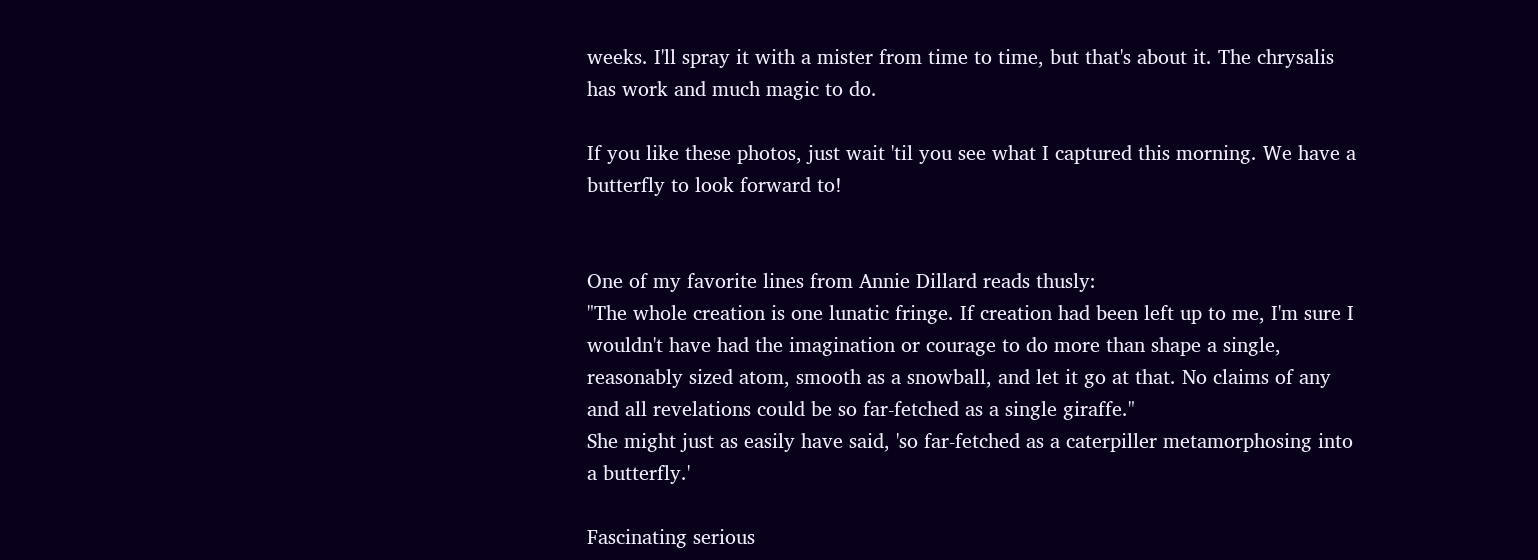weeks. I'll spray it with a mister from time to time, but that's about it. The chrysalis has work and much magic to do.

If you like these photos, just wait 'til you see what I captured this morning. We have a butterfly to look forward to!


One of my favorite lines from Annie Dillard reads thusly:
"The whole creation is one lunatic fringe. If creation had been left up to me, I'm sure I wouldn't have had the imagination or courage to do more than shape a single, reasonably sized atom, smooth as a snowball, and let it go at that. No claims of any and all revelations could be so far-fetched as a single giraffe."
She might just as easily have said, 'so far-fetched as a caterpiller metamorphosing into a butterfly.'

Fascinating serious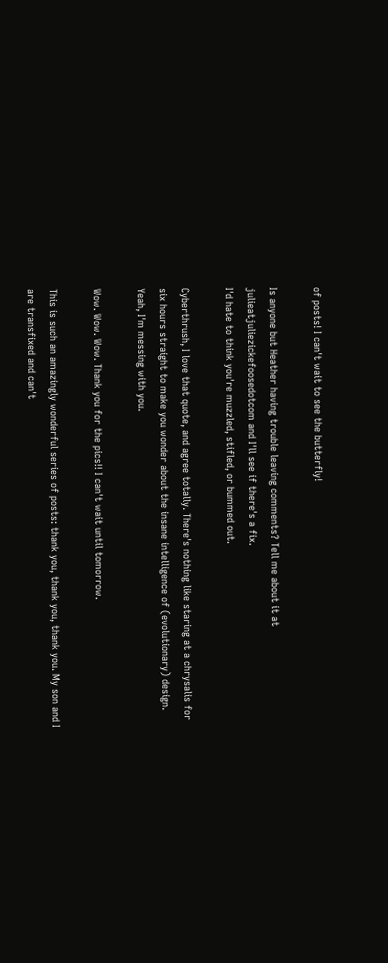of posts! I can't wait to see the butterfly!

Is anyone but Heather having trouble leaving comments? Tell me about it at julieatjuliezickefoosedotcom and I'll see if there's a fix.
I'd hate to think you're muzzled, stifled, or bummed out.

Cyberthrush, I love that quote, and agree totally. There's nothing like staring at a chrysalis for six hours straight to make you wonder about the insane intelligence of (evolutionary) design. Yeah, I'm messing with you.

Wow. Wow. Wow. Thank you for the pics!! I can't wait until tomorrow.

This is such an amazingly wonderful series of posts: thank you, thank you, thank you. My son and I are transfixed and can't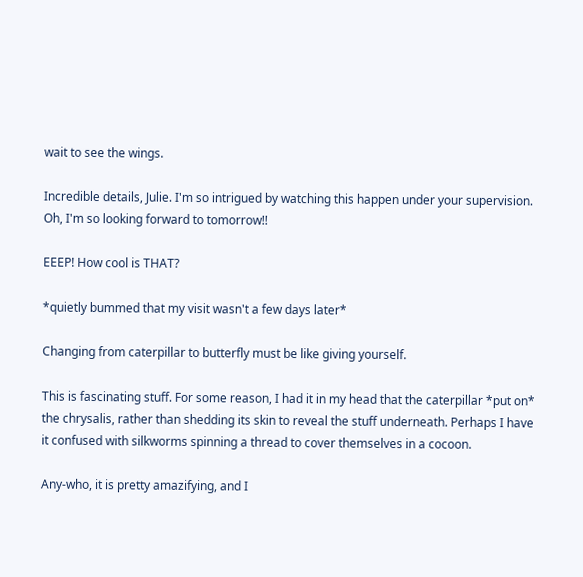wait to see the wings.

Incredible details, Julie. I'm so intrigued by watching this happen under your supervision. Oh, I'm so looking forward to tomorrow!!

EEEP! How cool is THAT?

*quietly bummed that my visit wasn't a few days later*

Changing from caterpillar to butterfly must be like giving yourself.

This is fascinating stuff. For some reason, I had it in my head that the caterpillar *put on* the chrysalis, rather than shedding its skin to reveal the stuff underneath. Perhaps I have it confused with silkworms spinning a thread to cover themselves in a cocoon.

Any-who, it is pretty amazifying, and I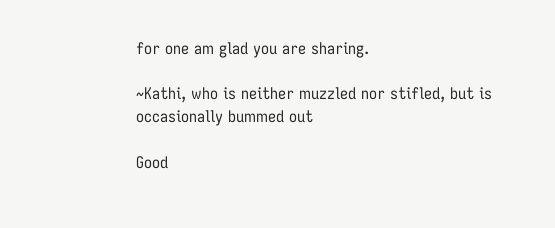for one am glad you are sharing.

~Kathi, who is neither muzzled nor stifled, but is occasionally bummed out

Good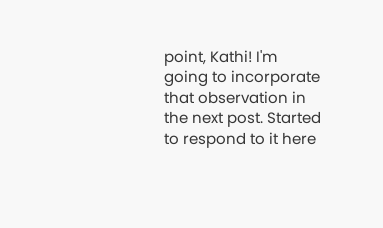point, Kathi! I'm going to incorporate that observation in the next post. Started to respond to it here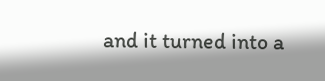and it turned into a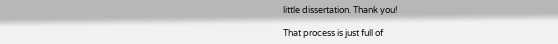little dissertation. Thank you!

That process is just full of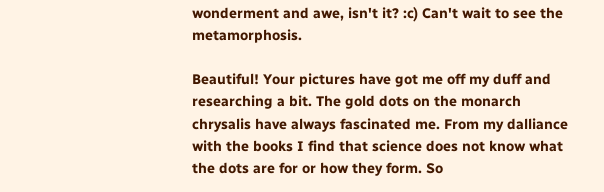wonderment and awe, isn't it? :c) Can't wait to see the metamorphosis.

Beautiful! Your pictures have got me off my duff and researching a bit. The gold dots on the monarch chrysalis have always fascinated me. From my dalliance with the books I find that science does not know what the dots are for or how they form. So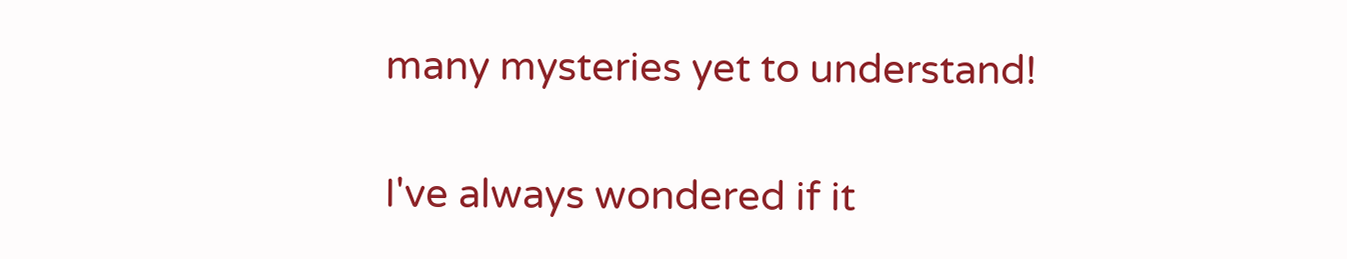many mysteries yet to understand!

I've always wondered if it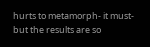hurts to metamorph- it must-but the results are so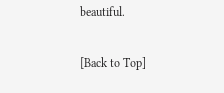beautiful.

[Back to Top]